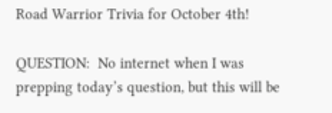Road Warrior Trivia for October 4th!

QUESTION:  No internet when I was prepping today’s question, but this will be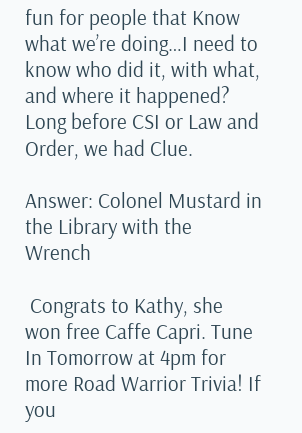fun for people that Know what we’re doing…I need to know who did it, with what, and where it happened?   Long before CSI or Law and Order, we had Clue.

Answer: Colonel Mustard in the Library with the Wrench

 Congrats to Kathy, she won free Caffe Capri. Tune In Tomorrow at 4pm for more Road Warrior Trivia! If you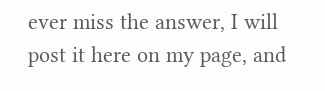ever miss the answer, I will post it here on my page, and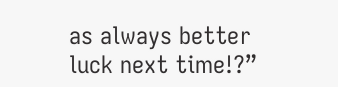as always better luck next time!?”